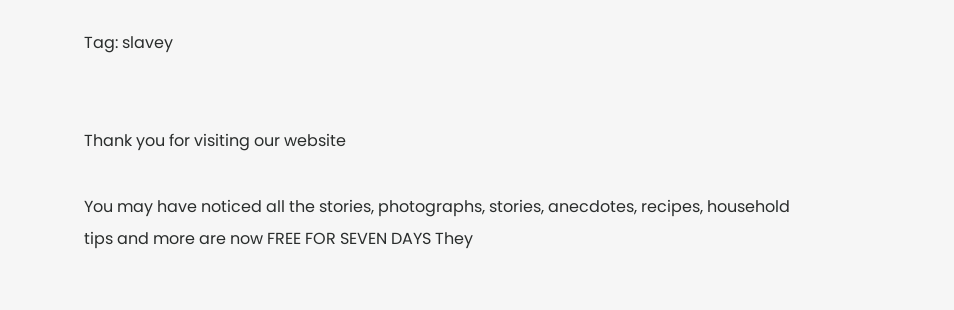Tag: slavey


Thank you for visiting our website

You may have noticed all the stories, photographs, stories, anecdotes, recipes, household tips and more are now FREE FOR SEVEN DAYS They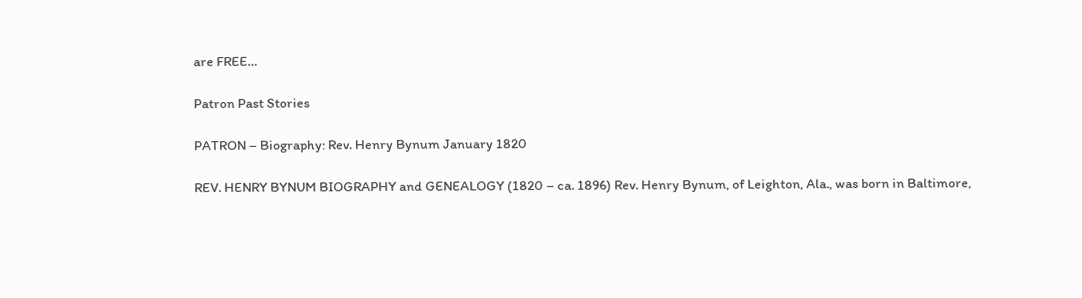are FREE…

Patron Past Stories

PATRON – Biography: Rev. Henry Bynum January 1820

REV. HENRY BYNUM BIOGRAPHY and GENEALOGY (1820 – ca. 1896) Rev. Henry Bynum, of Leighton, Ala., was born in Baltimore,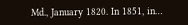Md., January 1820. In 1851, in…